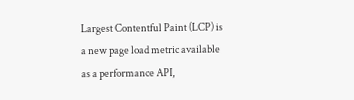Largest Contentful Paint (LCP) is a new page load metric available as a performance API,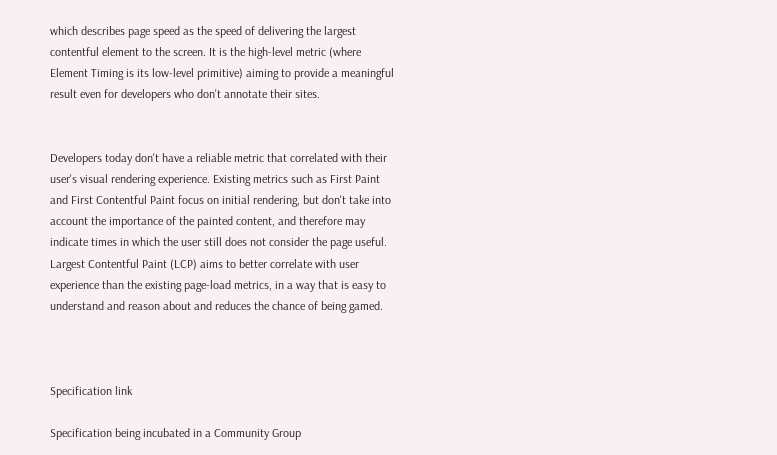which describes page speed as the speed of delivering the largest contentful element to the screen. It is the high-level metric (where Element Timing is its low-level primitive) aiming to provide a meaningful result even for developers who don't annotate their sites.


Developers today don't have a reliable metric that correlated with their user's visual rendering experience. Existing metrics such as First Paint and First Contentful Paint focus on initial rendering, but don't take into account the importance of the painted content, and therefore may indicate times in which the user still does not consider the page useful. Largest Contentful Paint (LCP) aims to better correlate with user experience than the existing page-load metrics, in a way that is easy to understand and reason about and reduces the chance of being gamed.



Specification link

Specification being incubated in a Community Group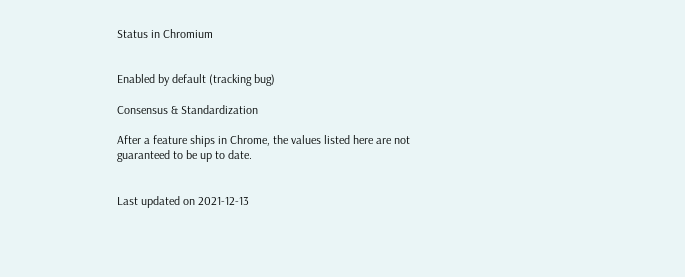Status in Chromium


Enabled by default (tracking bug)

Consensus & Standardization

After a feature ships in Chrome, the values listed here are not guaranteed to be up to date.


Last updated on 2021-12-13